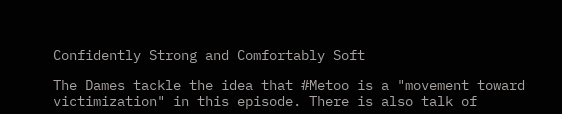Confidently Strong and Comfortably Soft

The Dames tackle the idea that #Metoo is a "movement toward victimization" in this episode. There is also talk of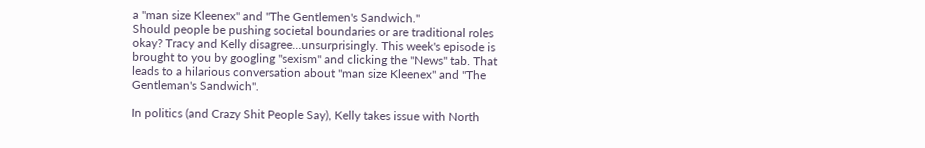a "man size Kleenex" and "The Gentlemen's Sandwich."
Should people be pushing societal boundaries or are traditional roles okay? Tracy and Kelly disagree...unsurprisingly. This week's episode is brought to you by googling "sexism" and clicking the "News" tab. That leads to a hilarious conversation about "man size Kleenex" and "The Gentleman's Sandwich".

In politics (and Crazy Shit People Say), Kelly takes issue with North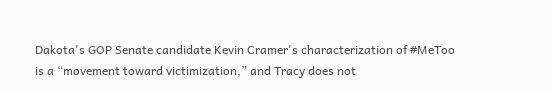Dakota's GOP Senate candidate Kevin Cramer's characterization of #MeToo is a “movement toward victimization,” and Tracy does not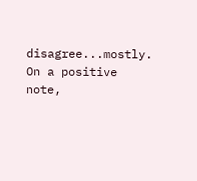disagree...mostly. On a positive note,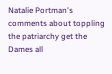Natalie Portman's comments about toppling the patriarchy get the Dames all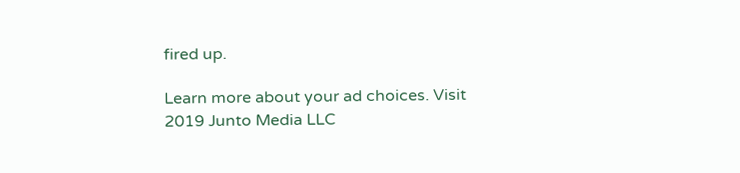fired up.

Learn more about your ad choices. Visit
2019 Junto Media LLC